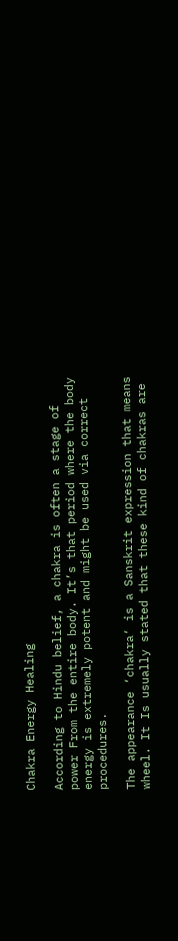Chakra Energy Healing

According to Hindu belief, a chakra is often a stage of power From the entire body. It’s that period where the body energy is extremely potent and might be used via correct procedures.

The appearance ‘chakra‘ is a Sanskrit expression that means wheel. It Is usually stated that these kind of chakras are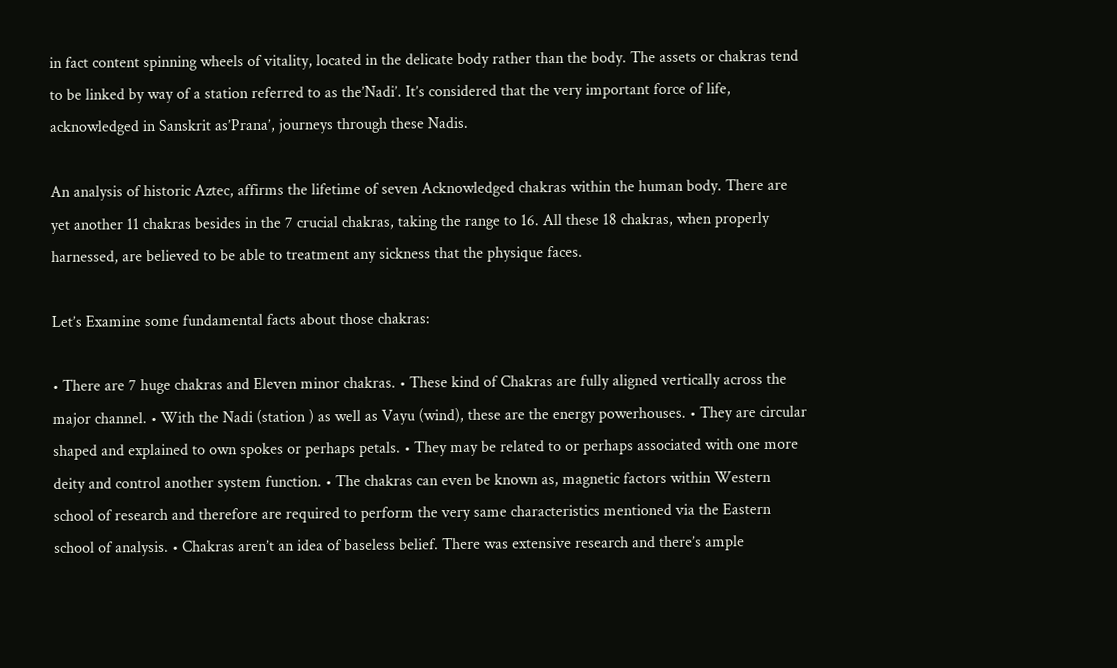in fact content spinning wheels of vitality, located in the delicate body rather than the body. The assets or chakras tend to be linked by way of a station referred to as the’Nadi’. It’s considered that the very important force of life, acknowledged in Sanskrit as’Prana’, journeys through these Nadis.

An analysis of historic Aztec, affirms the lifetime of seven Acknowledged chakras within the human body. There are yet another 11 chakras besides in the 7 crucial chakras, taking the range to 16. All these 18 chakras, when properly harnessed, are believed to be able to treatment any sickness that the physique faces.

Let’s Examine some fundamental facts about those chakras:

• There are 7 huge chakras and Eleven minor chakras. • These kind of Chakras are fully aligned vertically across the major channel. • With the Nadi (station ) as well as Vayu (wind), these are the energy powerhouses. • They are circular shaped and explained to own spokes or perhaps petals. • They may be related to or perhaps associated with one more deity and control another system function. • The chakras can even be known as, magnetic factors within Western school of research and therefore are required to perform the very same characteristics mentioned via the Eastern school of analysis. • Chakras aren’t an idea of baseless belief. There was extensive research and there’s ample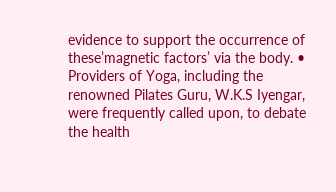evidence to support the occurrence of these’magnetic factors’ via the body. • Providers of Yoga, including the renowned Pilates Guru, W.K.S Iyengar, were frequently called upon, to debate the health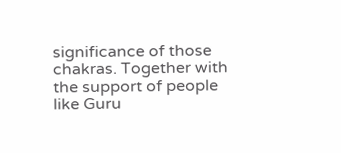significance of those chakras. Together with the support of people like Guru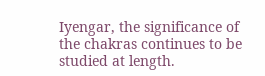Iyengar, the significance of the chakras continues to be studied at length.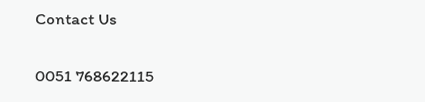Contact Us

0051 768622115